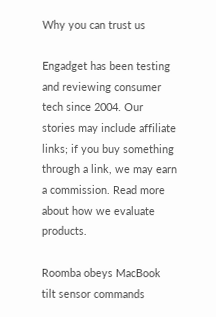Why you can trust us

Engadget has been testing and reviewing consumer tech since 2004. Our stories may include affiliate links; if you buy something through a link, we may earn a commission. Read more about how we evaluate products.

Roomba obeys MacBook tilt sensor commands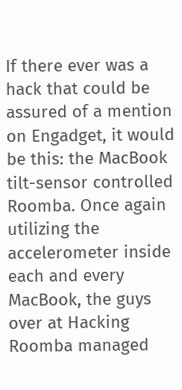If there ever was a hack that could be assured of a mention on Engadget, it would be this: the MacBook tilt-sensor controlled Roomba. Once again utilizing the accelerometer inside each and every MacBook, the guys over at Hacking Roomba managed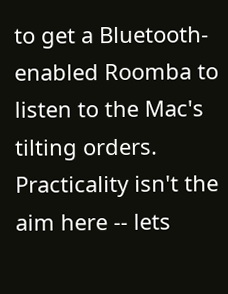to get a Bluetooth-enabled Roomba to listen to the Mac's tilting orders. Practicality isn't the aim here -- lets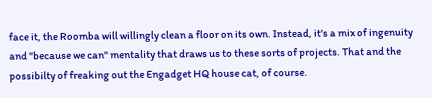face it, the Roomba will willingly clean a floor on its own. Instead, it's a mix of ingenuity and "because we can" mentality that draws us to these sorts of projects. That and the possibilty of freaking out the Engadget HQ house cat, of course.